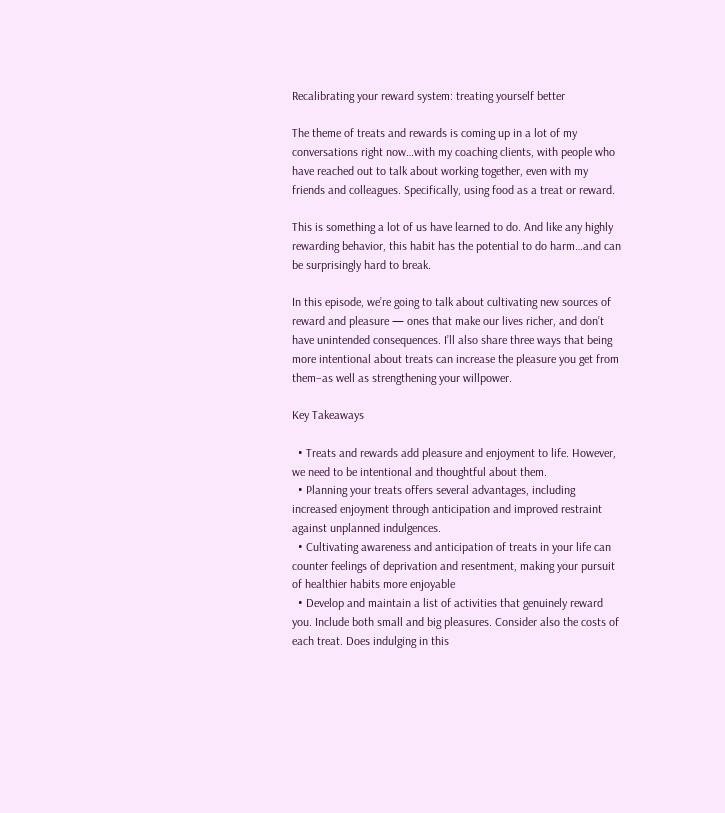Recalibrating your reward system: treating yourself better

The theme of treats and rewards is coming up in a lot of my conversations right now…with my coaching clients, with people who have reached out to talk about working together, even with my friends and colleagues. Specifically, using food as a treat or reward.

This is something a lot of us have learned to do. And like any highly rewarding behavior, this habit has the potential to do harm…and can be surprisingly hard to break.

In this episode, we’re going to talk about cultivating new sources of reward and pleasure — ones that make our lives richer, and don’t have unintended consequences. I’ll also share three ways that being more intentional about treats can increase the pleasure you get from them–as well as strengthening your willpower.

Key Takeaways

  • Treats and rewards add pleasure and enjoyment to life. However, we need to be intentional and thoughtful about them.
  • Planning your treats offers several advantages, including increased enjoyment through anticipation and improved restraint against unplanned indulgences.
  • Cultivating awareness and anticipation of treats in your life can counter feelings of deprivation and resentment, making your pursuit of healthier habits more enjoyable
  • Develop and maintain a list of activities that genuinely reward you. Include both small and big pleasures. Consider also the costs of each treat. Does indulging in this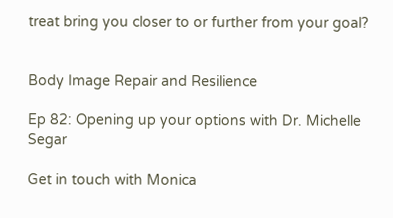treat bring you closer to or further from your goal?


Body Image Repair and Resilience

Ep 82: Opening up your options with Dr. Michelle Segar

Get in touch with Monica